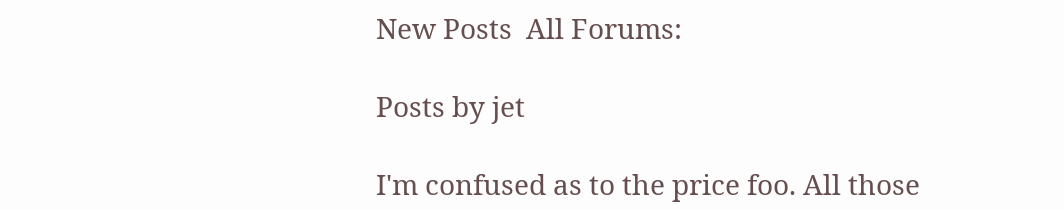New Posts  All Forums:

Posts by jet

I'm confused as to the price foo. All those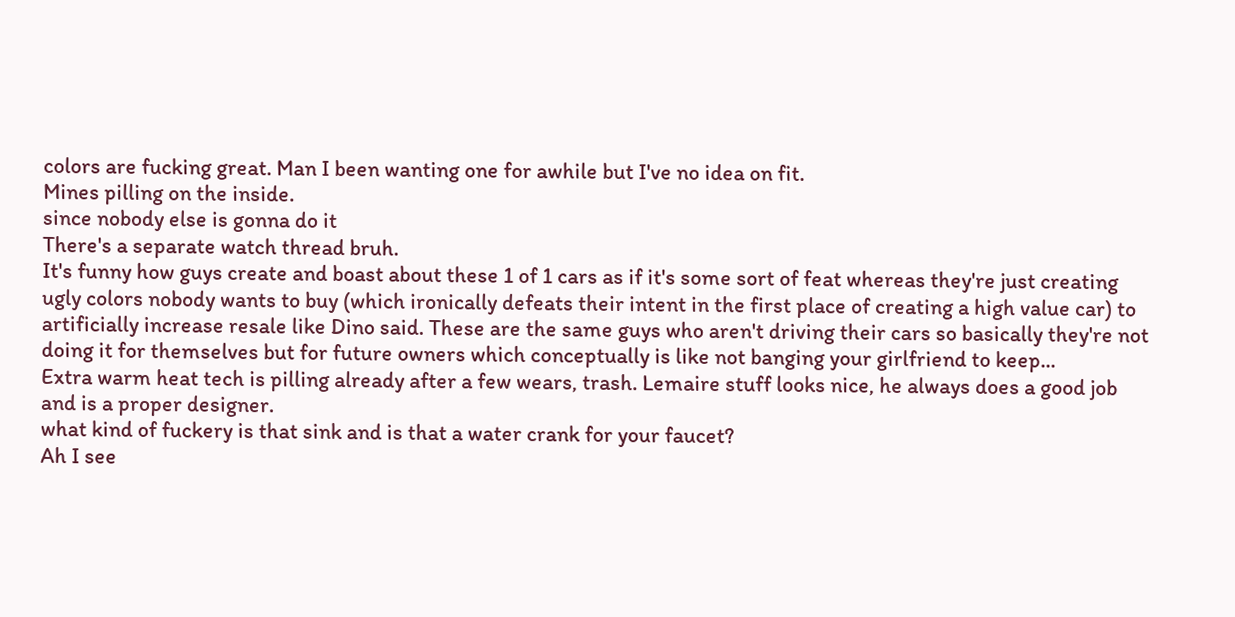colors are fucking great. Man I been wanting one for awhile but I've no idea on fit.
Mines pilling on the inside.
since nobody else is gonna do it
There's a separate watch thread bruh.
It's funny how guys create and boast about these 1 of 1 cars as if it's some sort of feat whereas they're just creating ugly colors nobody wants to buy (which ironically defeats their intent in the first place of creating a high value car) to artificially increase resale like Dino said. These are the same guys who aren't driving their cars so basically they're not doing it for themselves but for future owners which conceptually is like not banging your girlfriend to keep...
Extra warm heat tech is pilling already after a few wears, trash. Lemaire stuff looks nice, he always does a good job and is a proper designer.
what kind of fuckery is that sink and is that a water crank for your faucet?
Ah I see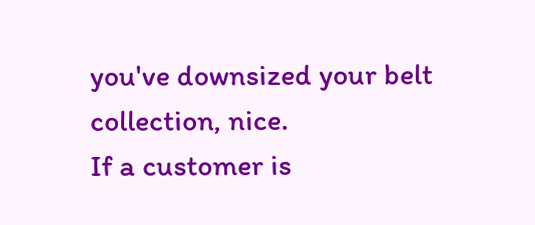you've downsized your belt collection, nice.
If a customer is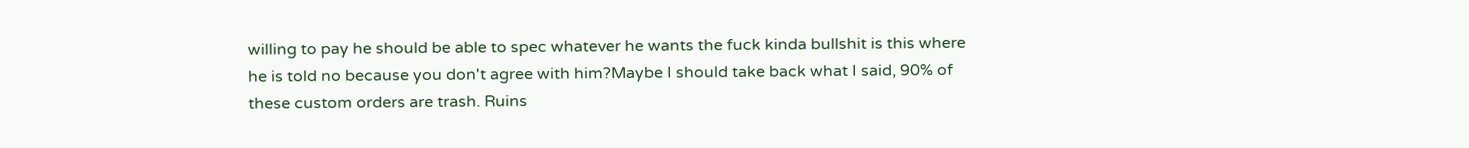willing to pay he should be able to spec whatever he wants the fuck kinda bullshit is this where he is told no because you don't agree with him?Maybe I should take back what I said, 90% of these custom orders are trash. Ruins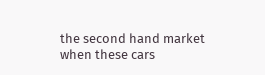the second hand market when these cars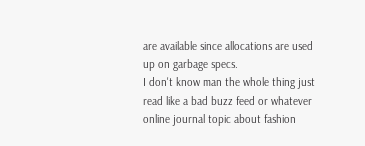are available since allocations are used up on garbage specs.
I don't know man the whole thing just read like a bad buzz feed or whatever online journal topic about fashion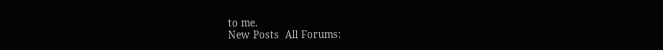to me.
New Posts  All Forums: